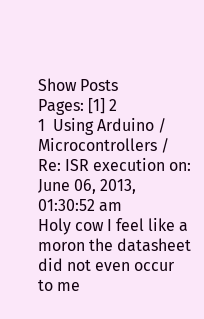Show Posts
Pages: [1] 2
1  Using Arduino / Microcontrollers / Re: ISR execution on: June 06, 2013, 01:30:52 am
Holy cow I feel like a moron the datasheet did not even occur to me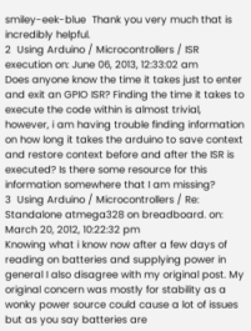smiley-eek-blue  Thank you very much that is incredibly helpful.
2  Using Arduino / Microcontrollers / ISR execution on: June 06, 2013, 12:33:02 am
Does anyone know the time it takes just to enter and exit an GPIO ISR? Finding the time it takes to execute the code within is almost trivial, however, i am having trouble finding information on how long it takes the arduino to save context and restore context before and after the ISR is executed? Is there some resource for this information somewhere that I am missing?
3  Using Arduino / Microcontrollers / Re: Standalone atmega328 on breadboard. on: March 20, 2012, 10:22:32 pm
Knowing what i know now after a few days of reading on batteries and supplying power in general I also disagree with my original post. My original concern was mostly for stability as a wonky power source could cause a lot of issues but as you say batteries are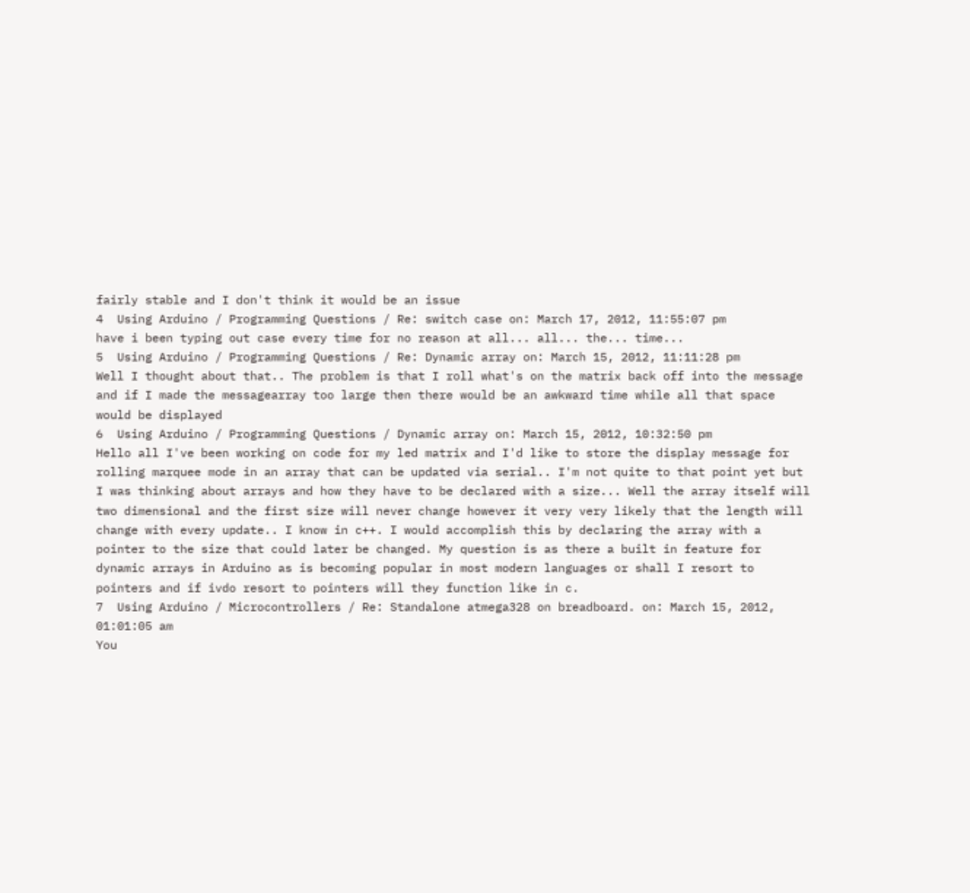fairly stable and I don't think it would be an issue
4  Using Arduino / Programming Questions / Re: switch case on: March 17, 2012, 11:55:07 pm
have i been typing out case every time for no reason at all... all... the... time...
5  Using Arduino / Programming Questions / Re: Dynamic array on: March 15, 2012, 11:11:28 pm
Well I thought about that.. The problem is that I roll what's on the matrix back off into the message and if I made the messagearray too large then there would be an awkward time while all that space would be displayed
6  Using Arduino / Programming Questions / Dynamic array on: March 15, 2012, 10:32:50 pm
Hello all I've been working on code for my led matrix and I'd like to store the display message for rolling marquee mode in an array that can be updated via serial.. I'm not quite to that point yet but I was thinking about arrays and how they have to be declared with a size... Well the array itself will two dimensional and the first size will never change however it very very likely that the length will change with every update.. I know in c++. I would accomplish this by declaring the array with a pointer to the size that could later be changed. My question is as there a built in feature for dynamic arrays in Arduino as is becoming popular in most modern languages or shall I resort to pointers and if ivdo resort to pointers will they function like in c.
7  Using Arduino / Microcontrollers / Re: Standalone atmega328 on breadboard. on: March 15, 2012, 01:01:05 am
You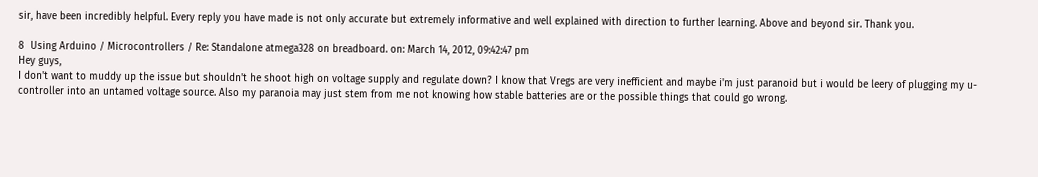sir, have been incredibly helpful. Every reply you have made is not only accurate but extremely informative and well explained with direction to further learning. Above and beyond sir. Thank you.

8  Using Arduino / Microcontrollers / Re: Standalone atmega328 on breadboard. on: March 14, 2012, 09:42:47 pm
Hey guys,
I don't want to muddy up the issue but shouldn't he shoot high on voltage supply and regulate down? I know that Vregs are very inefficient and maybe i'm just paranoid but i would be leery of plugging my u-controller into an untamed voltage source. Also my paranoia may just stem from me not knowing how stable batteries are or the possible things that could go wrong.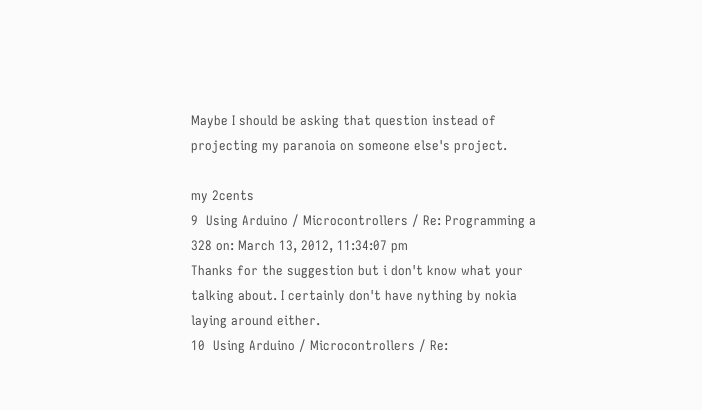Maybe I should be asking that question instead of projecting my paranoia on someone else's project.

my 2cents
9  Using Arduino / Microcontrollers / Re: Programming a 328 on: March 13, 2012, 11:34:07 pm
Thanks for the suggestion but i don't know what your talking about. I certainly don't have nything by nokia laying around either.
10  Using Arduino / Microcontrollers / Re: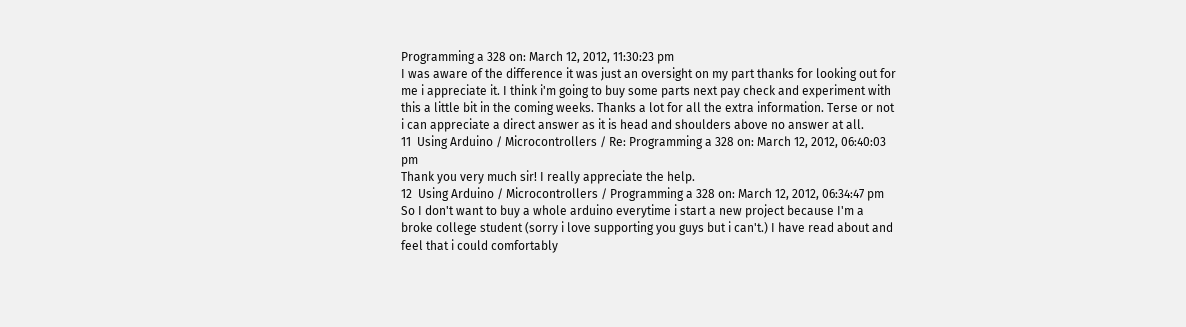Programming a 328 on: March 12, 2012, 11:30:23 pm
I was aware of the difference it was just an oversight on my part thanks for looking out for me i appreciate it. I think i'm going to buy some parts next pay check and experiment with this a little bit in the coming weeks. Thanks a lot for all the extra information. Terse or not i can appreciate a direct answer as it is head and shoulders above no answer at all.
11  Using Arduino / Microcontrollers / Re: Programming a 328 on: March 12, 2012, 06:40:03 pm
Thank you very much sir! I really appreciate the help.
12  Using Arduino / Microcontrollers / Programming a 328 on: March 12, 2012, 06:34:47 pm
So I don't want to buy a whole arduino everytime i start a new project because I'm a broke college student (sorry i love supporting you guys but i can't.) I have read about and feel that i could comfortably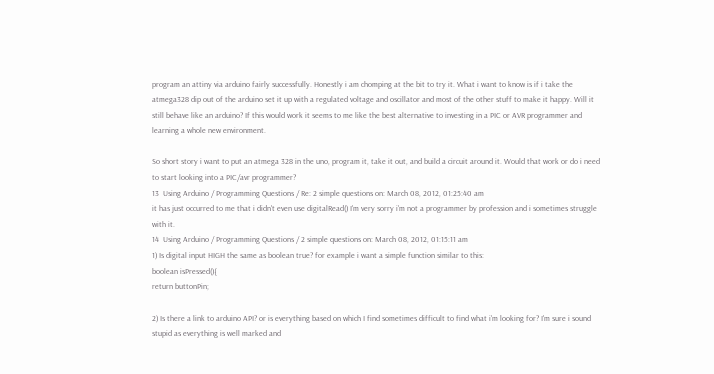program an attiny via arduino fairly successfully. Honestly i am chomping at the bit to try it. What i want to know is if i take the atmega328 dip out of the arduino set it up with a regulated voltage and oscillator and most of the other stuff to make it happy. Will it still behave like an arduino? If this would work it seems to me like the best alternative to investing in a PIC or AVR programmer and learning a whole new environment.

So short story i want to put an atmega 328 in the uno, program it, take it out, and build a circuit around it. Would that work or do i need to start looking into a PIC/avr programmer?
13  Using Arduino / Programming Questions / Re: 2 simple questions on: March 08, 2012, 01:25:40 am
it has just occurred to me that i didn't even use digitalRead() I'm very sorry i'm not a programmer by profession and i sometimes struggle with it.
14  Using Arduino / Programming Questions / 2 simple questions on: March 08, 2012, 01:15:11 am
1) Is digital input HIGH the same as boolean true? for example i want a simple function similar to this:
boolean isPressed(){
return buttonPin;

2) Is there a link to arduino API? or is everything based on which I find sometimes difficult to find what i'm looking for? I'm sure i sound stupid as everything is well marked and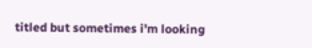titled but sometimes i'm looking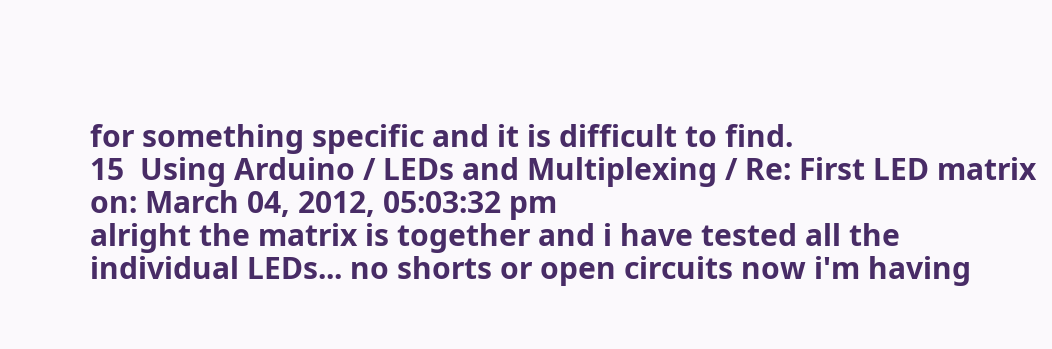for something specific and it is difficult to find.
15  Using Arduino / LEDs and Multiplexing / Re: First LED matrix on: March 04, 2012, 05:03:32 pm
alright the matrix is together and i have tested all the individual LEDs... no shorts or open circuits now i'm having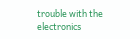trouble with the electronics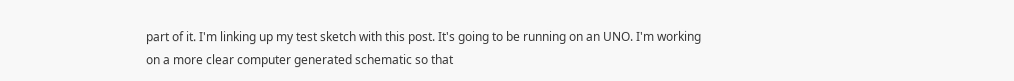part of it. I'm linking up my test sketch with this post. It's going to be running on an UNO. I'm working on a more clear computer generated schematic so that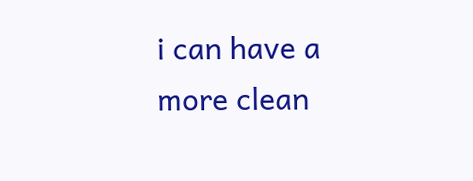i can have a more clean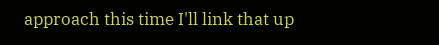approach this time I'll link that up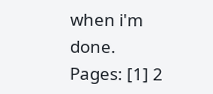when i'm done.
Pages: [1] 2